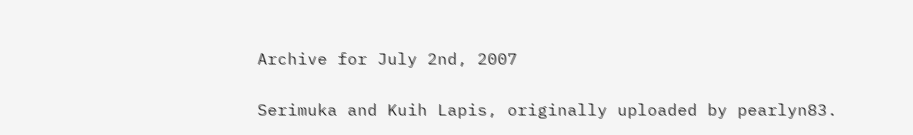Archive for July 2nd, 2007

Serimuka and Kuih Lapis, originally uploaded by pearlyn83.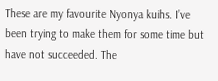These are my favourite Nyonya kuihs. I’ve been trying to make them for some time but have not succeeded. The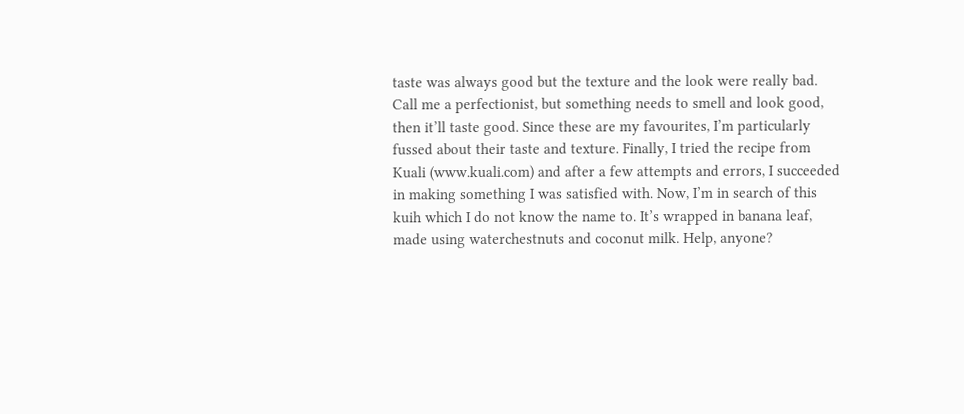taste was always good but the texture and the look were really bad. Call me a perfectionist, but something needs to smell and look good, then it’ll taste good. Since these are my favourites, I’m particularly fussed about their taste and texture. Finally, I tried the recipe from Kuali (www.kuali.com) and after a few attempts and errors, I succeeded in making something I was satisfied with. Now, I’m in search of this kuih which I do not know the name to. It’s wrapped in banana leaf, made using waterchestnuts and coconut milk. Help, anyone?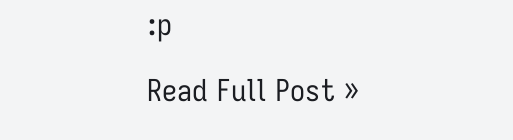:p

Read Full Post »